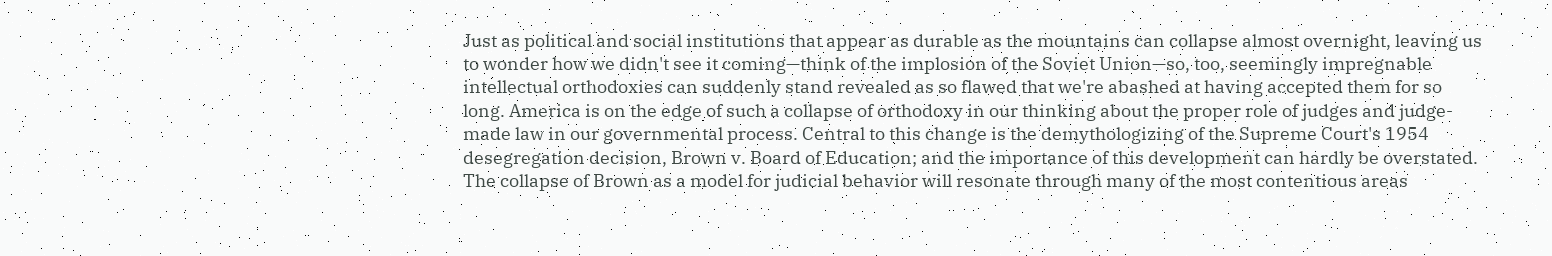Just as political and social institutions that appear as durable as the mountains can collapse almost overnight, leaving us to wonder how we didn't see it coming—think of the implosion of the Soviet Union—so, too, seemingly impregnable intellectual orthodoxies can suddenly stand revealed as so flawed that we're abashed at having accepted them for so long. America is on the edge of such a collapse of orthodoxy in our thinking about the proper role of judges and judge-made law in our governmental process. Central to this change is the demythologizing of the Supreme Court's 1954 desegregation decision, Brown v. Board of Education; and the importance of this development can hardly be overstated. The collapse of Brown as a model for judicial behavior will resonate through many of the most contentious areas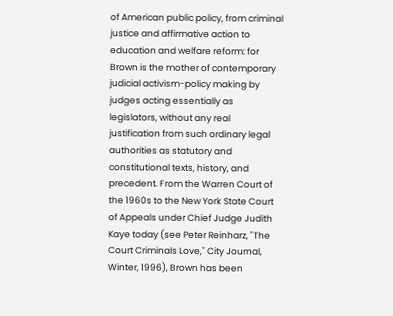of American public policy, from criminal justice and affirmative action to education and welfare reform: for Brown is the mother of contemporary judicial activism-policy making by judges acting essentially as legislators, without any real justification from such ordinary legal authorities as statutory and constitutional texts, history, and precedent. From the Warren Court of the 1960s to the New York State Court of Appeals under Chief Judge Judith Kaye today (see Peter Reinharz, "The Court Criminals Love," City Journal, Winter, 1996), Brown has been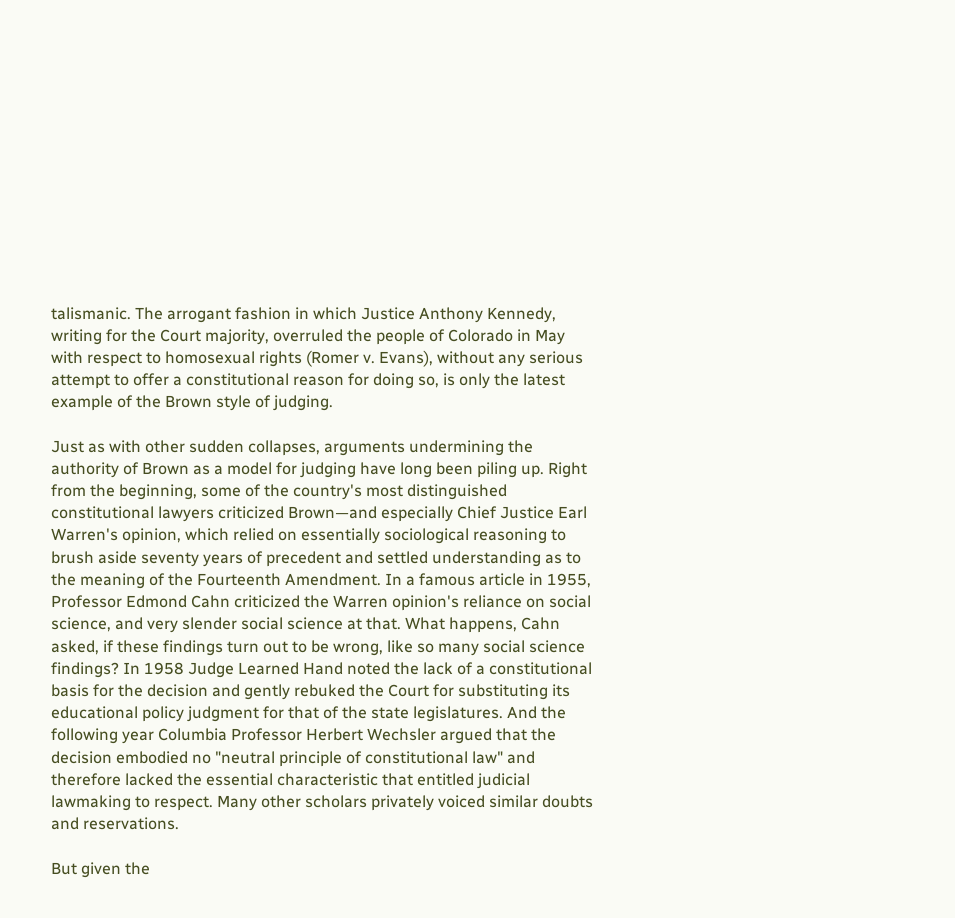talismanic. The arrogant fashion in which Justice Anthony Kennedy, writing for the Court majority, overruled the people of Colorado in May with respect to homosexual rights (Romer v. Evans), without any serious attempt to offer a constitutional reason for doing so, is only the latest example of the Brown style of judging.

Just as with other sudden collapses, arguments undermining the authority of Brown as a model for judging have long been piling up. Right from the beginning, some of the country's most distinguished constitutional lawyers criticized Brown—and especially Chief Justice Earl Warren's opinion, which relied on essentially sociological reasoning to brush aside seventy years of precedent and settled understanding as to the meaning of the Fourteenth Amendment. In a famous article in 1955, Professor Edmond Cahn criticized the Warren opinion's reliance on social science, and very slender social science at that. What happens, Cahn asked, if these findings turn out to be wrong, like so many social science findings? In 1958 Judge Learned Hand noted the lack of a constitutional basis for the decision and gently rebuked the Court for substituting its educational policy judgment for that of the state legislatures. And the following year Columbia Professor Herbert Wechsler argued that the decision embodied no "neutral principle of constitutional law" and therefore lacked the essential characteristic that entitled judicial lawmaking to respect. Many other scholars privately voiced similar doubts and reservations.

But given the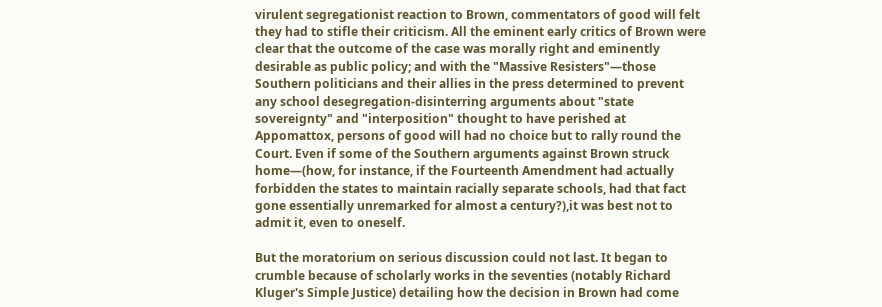virulent segregationist reaction to Brown, commentators of good will felt they had to stifle their criticism. All the eminent early critics of Brown were clear that the outcome of the case was morally right and eminently desirable as public policy; and with the "Massive Resisters"—those Southern politicians and their allies in the press determined to prevent any school desegregation-disinterring arguments about "state sovereignty" and "interposition" thought to have perished at Appomattox, persons of good will had no choice but to rally round the Court. Even if some of the Southern arguments against Brown struck home—(how, for instance, if the Fourteenth Amendment had actually forbidden the states to maintain racially separate schools, had that fact gone essentially unremarked for almost a century?),it was best not to admit it, even to oneself.

But the moratorium on serious discussion could not last. It began to crumble because of scholarly works in the seventies (notably Richard Kluger's Simple Justice) detailing how the decision in Brown had come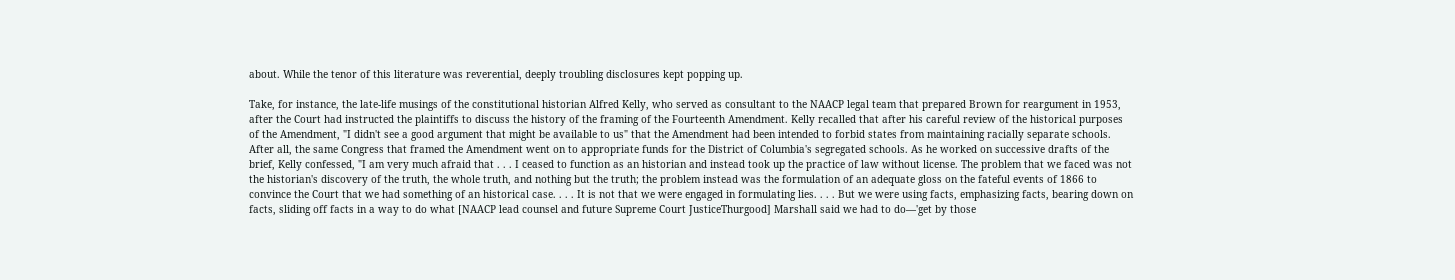about. While the tenor of this literature was reverential, deeply troubling disclosures kept popping up.

Take, for instance, the late-life musings of the constitutional historian Alfred Kelly, who served as consultant to the NAACP legal team that prepared Brown for reargument in 1953, after the Court had instructed the plaintiffs to discuss the history of the framing of the Fourteenth Amendment. Kelly recalled that after his careful review of the historical purposes of the Amendment, "I didn't see a good argument that might be available to us" that the Amendment had been intended to forbid states from maintaining racially separate schools. After all, the same Congress that framed the Amendment went on to appropriate funds for the District of Columbia's segregated schools. As he worked on successive drafts of the brief, Kelly confessed, "I am very much afraid that . . . I ceased to function as an historian and instead took up the practice of law without license. The problem that we faced was not the historian's discovery of the truth, the whole truth, and nothing but the truth; the problem instead was the formulation of an adequate gloss on the fateful events of 1866 to convince the Court that we had something of an historical case. . . . It is not that we were engaged in formulating lies. . . . But we were using facts, emphasizing facts, bearing down on facts, sliding off facts in a way to do what [NAACP lead counsel and future Supreme Court JusticeThurgood] Marshall said we had to do—'get by those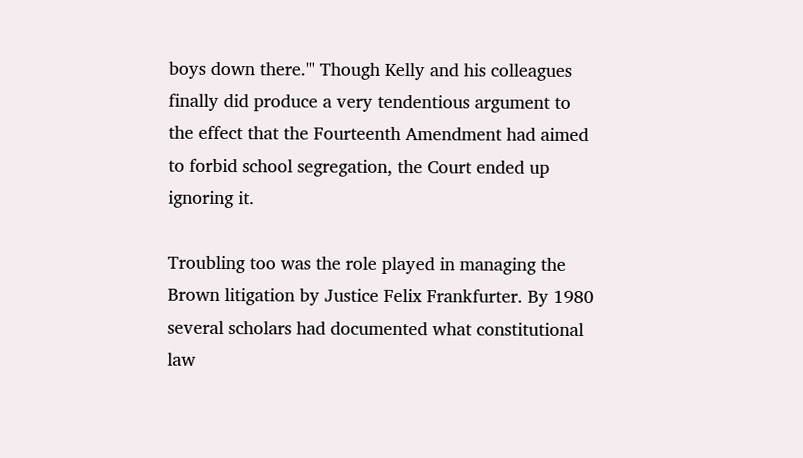boys down there.'" Though Kelly and his colleagues finally did produce a very tendentious argument to the effect that the Fourteenth Amendment had aimed to forbid school segregation, the Court ended up ignoring it.

Troubling too was the role played in managing the Brown litigation by Justice Felix Frankfurter. By 1980 several scholars had documented what constitutional law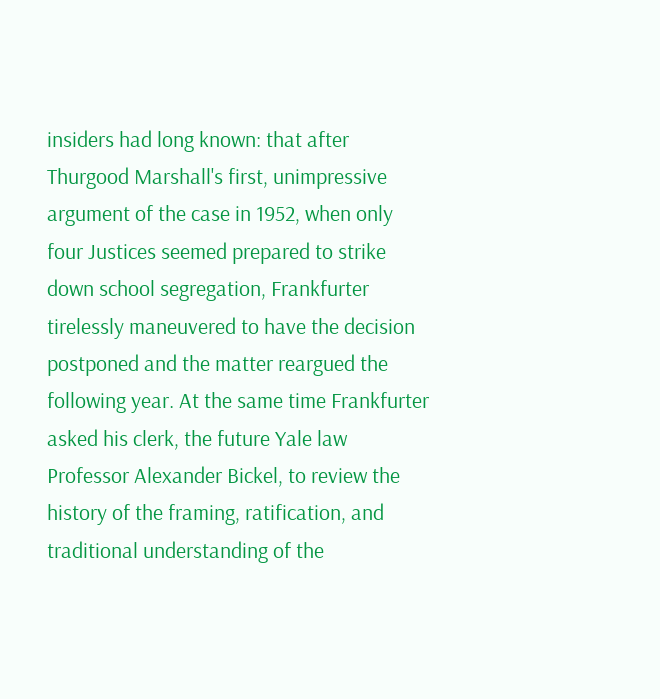insiders had long known: that after Thurgood Marshall's first, unimpressive argument of the case in 1952, when only four Justices seemed prepared to strike down school segregation, Frankfurter tirelessly maneuvered to have the decision postponed and the matter reargued the following year. At the same time Frankfurter asked his clerk, the future Yale law Professor Alexander Bickel, to review the history of the framing, ratification, and traditional understanding of the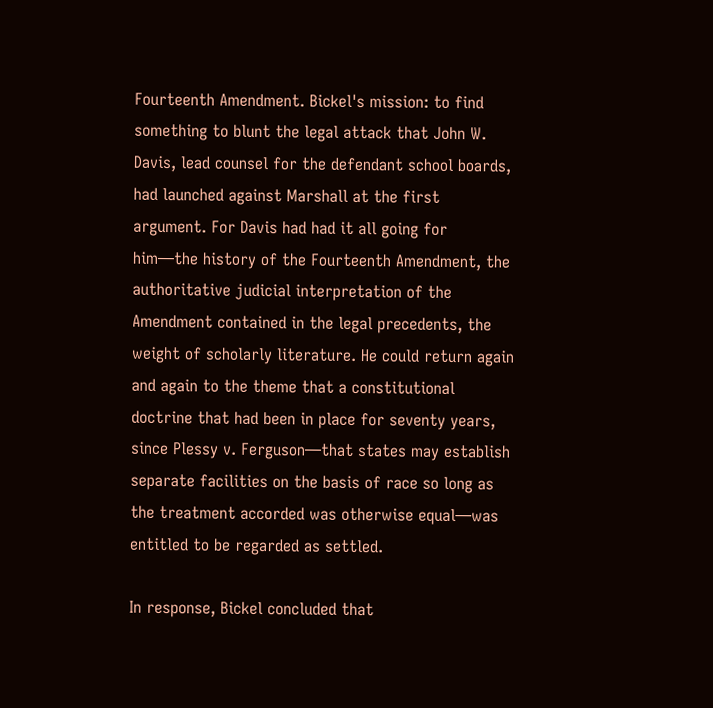Fourteenth Amendment. Bickel's mission: to find something to blunt the legal attack that John W. Davis, lead counsel for the defendant school boards, had launched against Marshall at the first argument. For Davis had had it all going for him—the history of the Fourteenth Amendment, the authoritative judicial interpretation of the Amendment contained in the legal precedents, the weight of scholarly literature. He could return again and again to the theme that a constitutional doctrine that had been in place for seventy years, since Plessy v. Ferguson—that states may establish separate facilities on the basis of race so long as the treatment accorded was otherwise equal—was entitled to be regarded as settled.

In response, Bickel concluded that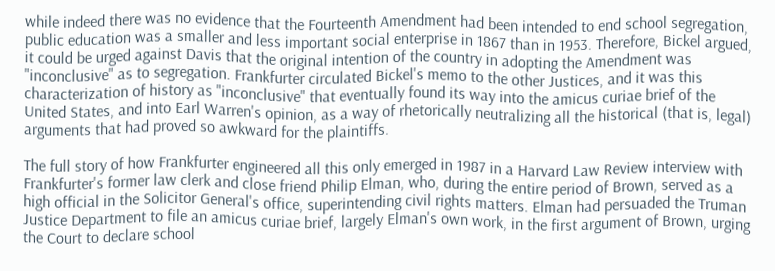while indeed there was no evidence that the Fourteenth Amendment had been intended to end school segregation, public education was a smaller and less important social enterprise in 1867 than in 1953. Therefore, Bickel argued, it could be urged against Davis that the original intention of the country in adopting the Amendment was "inconclusive" as to segregation. Frankfurter circulated Bickel's memo to the other Justices, and it was this characterization of history as "inconclusive" that eventually found its way into the amicus curiae brief of the United States, and into Earl Warren's opinion, as a way of rhetorically neutralizing all the historical (that is, legal) arguments that had proved so awkward for the plaintiffs.

The full story of how Frankfurter engineered all this only emerged in 1987 in a Harvard Law Review interview with Frankfurter's former law clerk and close friend Philip Elman, who, during the entire period of Brown, served as a high official in the Solicitor General's office, superintending civil rights matters. Elman had persuaded the Truman Justice Department to file an amicus curiae brief, largely Elman's own work, in the first argument of Brown, urging the Court to declare school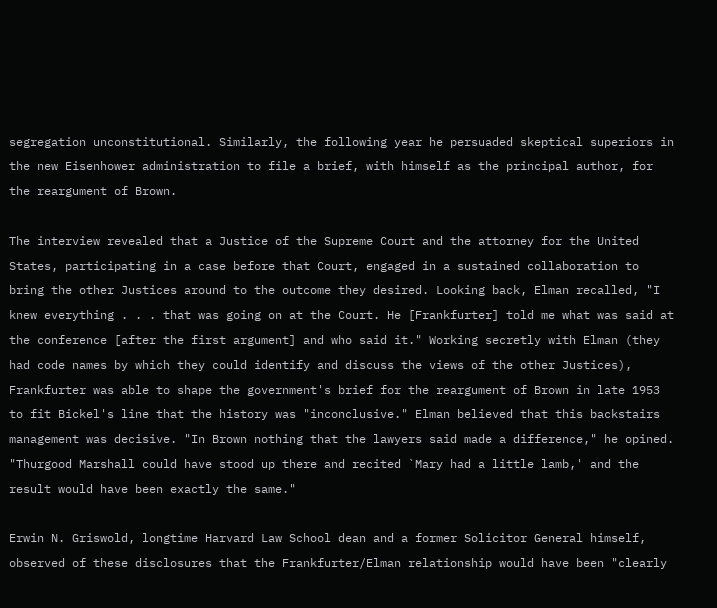segregation unconstitutional. Similarly, the following year he persuaded skeptical superiors in the new Eisenhower administration to file a brief, with himself as the principal author, for the reargument of Brown.

The interview revealed that a Justice of the Supreme Court and the attorney for the United States, participating in a case before that Court, engaged in a sustained collaboration to bring the other Justices around to the outcome they desired. Looking back, Elman recalled, "I knew everything . . . that was going on at the Court. He [Frankfurter] told me what was said at the conference [after the first argument] and who said it." Working secretly with Elman (they had code names by which they could identify and discuss the views of the other Justices), Frankfurter was able to shape the government's brief for the reargument of Brown in late 1953 to fit Bickel's line that the history was "inconclusive." Elman believed that this backstairs management was decisive. "In Brown nothing that the lawyers said made a difference," he opined. "Thurgood Marshall could have stood up there and recited `Mary had a little lamb,' and the result would have been exactly the same."

Erwin N. Griswold, longtime Harvard Law School dean and a former Solicitor General himself, observed of these disclosures that the Frankfurter/Elman relationship would have been "clearly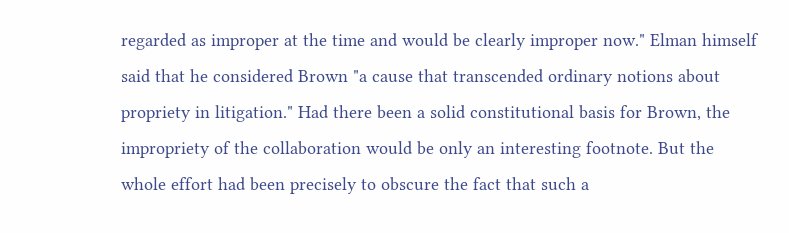regarded as improper at the time and would be clearly improper now." Elman himself said that he considered Brown "a cause that transcended ordinary notions about propriety in litigation." Had there been a solid constitutional basis for Brown, the impropriety of the collaboration would be only an interesting footnote. But the whole effort had been precisely to obscure the fact that such a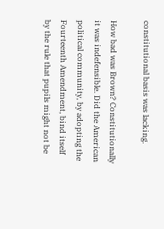constitutional basis was lacking.

How bad was Brown? Constitutionally it was indefensible. Did the American political community, by adopting the Fourteenth Amendment, bind itself by the rule that pupils might not be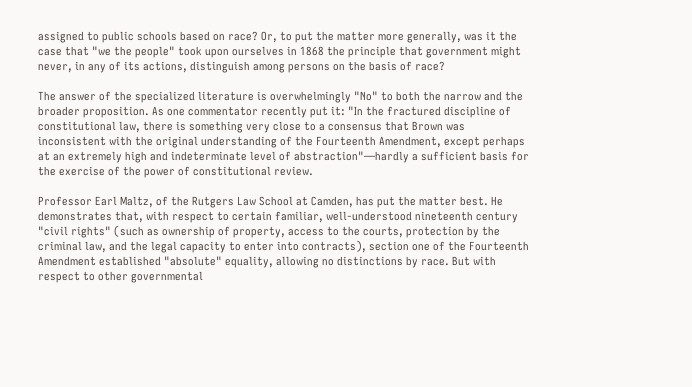assigned to public schools based on race? Or, to put the matter more generally, was it the case that "we the people" took upon ourselves in 1868 the principle that government might never, in any of its actions, distinguish among persons on the basis of race?

The answer of the specialized literature is overwhelmingly "No" to both the narrow and the broader proposition. As one commentator recently put it: "In the fractured discipline of constitutional law, there is something very close to a consensus that Brown was inconsistent with the original understanding of the Fourteenth Amendment, except perhaps at an extremely high and indeterminate level of abstraction"—hardly a sufficient basis for the exercise of the power of constitutional review.

Professor Earl Maltz, of the Rutgers Law School at Camden, has put the matter best. He demonstrates that, with respect to certain familiar, well-understood nineteenth century "civil rights" (such as ownership of property, access to the courts, protection by the criminal law, and the legal capacity to enter into contracts), section one of the Fourteenth Amendment established "absolute" equality, allowing no distinctions by race. But with respect to other governmental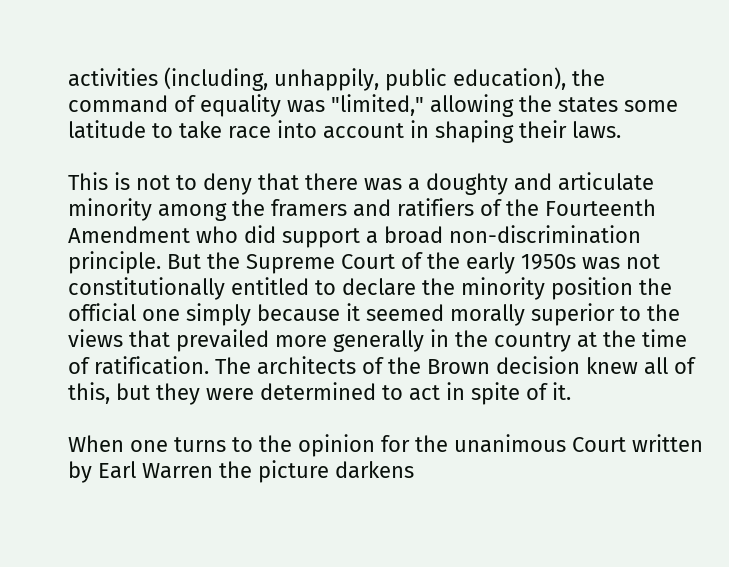activities (including, unhappily, public education), the command of equality was "limited," allowing the states some latitude to take race into account in shaping their laws.

This is not to deny that there was a doughty and articulate minority among the framers and ratifiers of the Fourteenth Amendment who did support a broad non-discrimination principle. But the Supreme Court of the early 1950s was not constitutionally entitled to declare the minority position the official one simply because it seemed morally superior to the views that prevailed more generally in the country at the time of ratification. The architects of the Brown decision knew all of this, but they were determined to act in spite of it.

When one turns to the opinion for the unanimous Court written by Earl Warren the picture darkens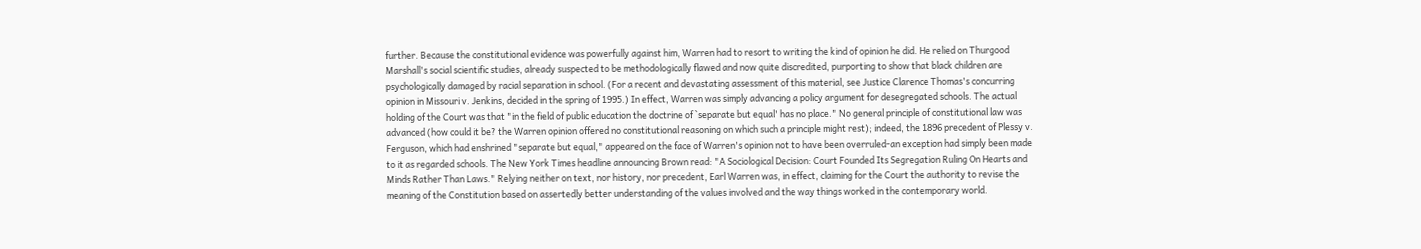further. Because the constitutional evidence was powerfully against him, Warren had to resort to writing the kind of opinion he did. He relied on Thurgood Marshall's social scientific studies, already suspected to be methodologically flawed and now quite discredited, purporting to show that black children are psychologically damaged by racial separation in school. (For a recent and devastating assessment of this material, see Justice Clarence Thomas's concurring opinion in Missouri v. Jenkins, decided in the spring of 1995.) In effect, Warren was simply advancing a policy argument for desegregated schools. The actual holding of the Court was that "in the field of public education the doctrine of `separate but equal' has no place." No general principle of constitutional law was advanced (how could it be? the Warren opinion offered no constitutional reasoning on which such a principle might rest); indeed, the 1896 precedent of Plessy v. Ferguson, which had enshrined "separate but equal," appeared on the face of Warren's opinion not to have been overruled-an exception had simply been made to it as regarded schools. The New York Times headline announcing Brown read: "A Sociological Decision: Court Founded Its Segregation Ruling On Hearts and Minds Rather Than Laws." Relying neither on text, nor history, nor precedent, Earl Warren was, in effect, claiming for the Court the authority to revise the meaning of the Constitution based on assertedly better understanding of the values involved and the way things worked in the contemporary world.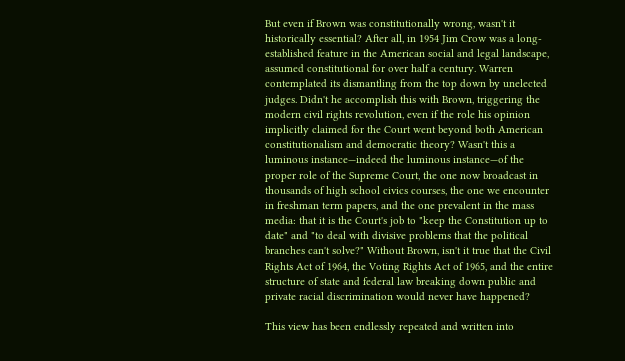But even if Brown was constitutionally wrong, wasn't it historically essential? After all, in 1954 Jim Crow was a long-established feature in the American social and legal landscape, assumed constitutional for over half a century. Warren contemplated its dismantling from the top down by unelected judges. Didn't he accomplish this with Brown, triggering the modern civil rights revolution, even if the role his opinion implicitly claimed for the Court went beyond both American constitutionalism and democratic theory? Wasn't this a luminous instance—indeed the luminous instance—of the proper role of the Supreme Court, the one now broadcast in thousands of high school civics courses, the one we encounter in freshman term papers, and the one prevalent in the mass media: that it is the Court's job to "keep the Constitution up to date" and "to deal with divisive problems that the political branches can't solve?" Without Brown, isn't it true that the Civil Rights Act of 1964, the Voting Rights Act of 1965, and the entire structure of state and federal law breaking down public and private racial discrimination would never have happened?

This view has been endlessly repeated and written into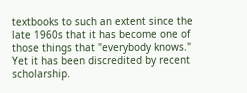textbooks to such an extent since the late 1960s that it has become one of those things that "everybody knows." Yet it has been discredited by recent scholarship.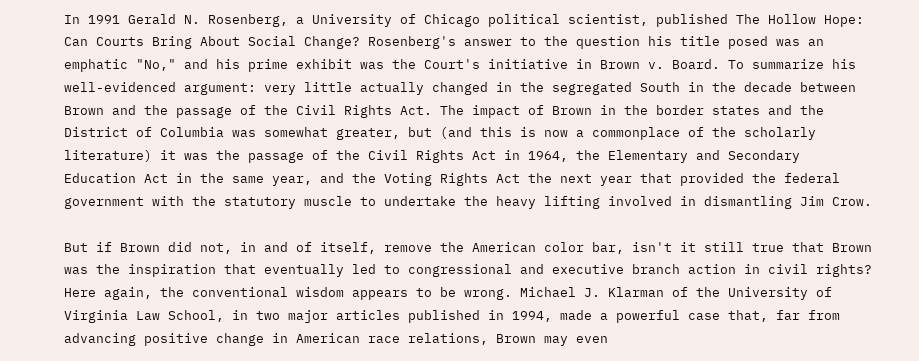In 1991 Gerald N. Rosenberg, a University of Chicago political scientist, published The Hollow Hope: Can Courts Bring About Social Change? Rosenberg's answer to the question his title posed was an emphatic "No," and his prime exhibit was the Court's initiative in Brown v. Board. To summarize his well-evidenced argument: very little actually changed in the segregated South in the decade between Brown and the passage of the Civil Rights Act. The impact of Brown in the border states and the District of Columbia was somewhat greater, but (and this is now a commonplace of the scholarly literature) it was the passage of the Civil Rights Act in 1964, the Elementary and Secondary Education Act in the same year, and the Voting Rights Act the next year that provided the federal government with the statutory muscle to undertake the heavy lifting involved in dismantling Jim Crow.

But if Brown did not, in and of itself, remove the American color bar, isn't it still true that Brown was the inspiration that eventually led to congressional and executive branch action in civil rights? Here again, the conventional wisdom appears to be wrong. Michael J. Klarman of the University of Virginia Law School, in two major articles published in 1994, made a powerful case that, far from advancing positive change in American race relations, Brown may even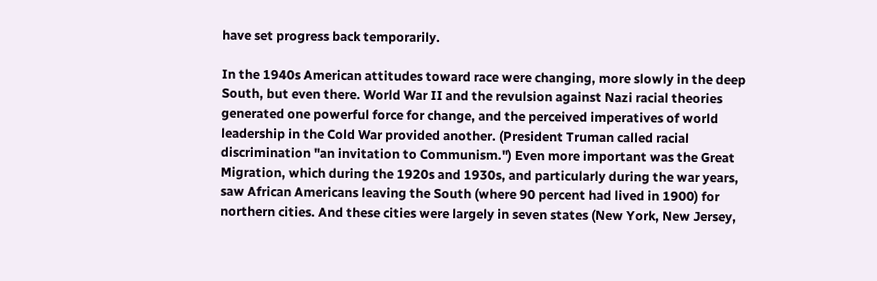have set progress back temporarily.

In the 1940s American attitudes toward race were changing, more slowly in the deep South, but even there. World War II and the revulsion against Nazi racial theories generated one powerful force for change, and the perceived imperatives of world leadership in the Cold War provided another. (President Truman called racial discrimination "an invitation to Communism.") Even more important was the Great Migration, which during the 1920s and 1930s, and particularly during the war years, saw African Americans leaving the South (where 90 percent had lived in 1900) for northern cities. And these cities were largely in seven states (New York, New Jersey,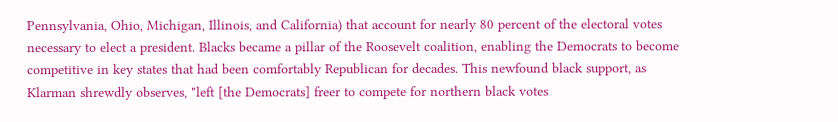Pennsylvania, Ohio, Michigan, Illinois, and California) that account for nearly 80 percent of the electoral votes necessary to elect a president. Blacks became a pillar of the Roosevelt coalition, enabling the Democrats to become competitive in key states that had been comfortably Republican for decades. This newfound black support, as Klarman shrewdly observes, "left [the Democrats] freer to compete for northern black votes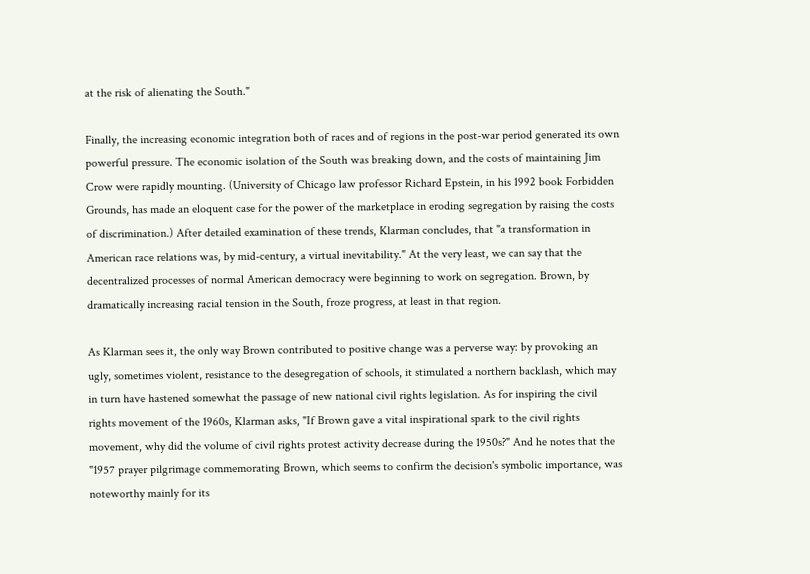at the risk of alienating the South."

Finally, the increasing economic integration both of races and of regions in the post-war period generated its own powerful pressure. The economic isolation of the South was breaking down, and the costs of maintaining Jim Crow were rapidly mounting. (University of Chicago law professor Richard Epstein, in his 1992 book Forbidden Grounds, has made an eloquent case for the power of the marketplace in eroding segregation by raising the costs of discrimination.) After detailed examination of these trends, Klarman concludes, that "a transformation in American race relations was, by mid-century, a virtual inevitability." At the very least, we can say that the decentralized processes of normal American democracy were beginning to work on segregation. Brown, by dramatically increasing racial tension in the South, froze progress, at least in that region.

As Klarman sees it, the only way Brown contributed to positive change was a perverse way: by provoking an ugly, sometimes violent, resistance to the desegregation of schools, it stimulated a northern backlash, which may in turn have hastened somewhat the passage of new national civil rights legislation. As for inspiring the civil rights movement of the 1960s, Klarman asks, "If Brown gave a vital inspirational spark to the civil rights movement, why did the volume of civil rights protest activity decrease during the 1950s?" And he notes that the "1957 prayer pilgrimage commemorating Brown, which seems to confirm the decision's symbolic importance, was noteworthy mainly for its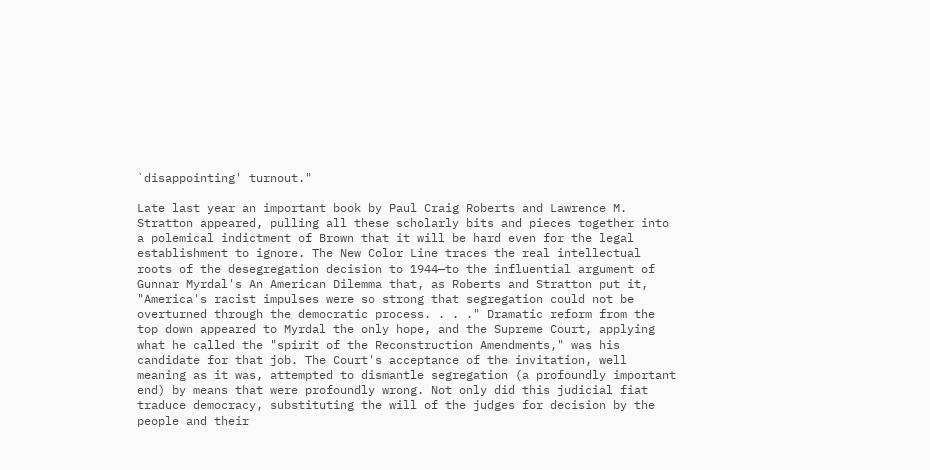`disappointing' turnout."

Late last year an important book by Paul Craig Roberts and Lawrence M. Stratton appeared, pulling all these scholarly bits and pieces together into a polemical indictment of Brown that it will be hard even for the legal establishment to ignore. The New Color Line traces the real intellectual roots of the desegregation decision to 1944—to the influential argument of Gunnar Myrdal's An American Dilemma that, as Roberts and Stratton put it, "America's racist impulses were so strong that segregation could not be overturned through the democratic process. . . ." Dramatic reform from the top down appeared to Myrdal the only hope, and the Supreme Court, applying what he called the "spirit of the Reconstruction Amendments," was his candidate for that job. The Court's acceptance of the invitation, well meaning as it was, attempted to dismantle segregation (a profoundly important end) by means that were profoundly wrong. Not only did this judicial fiat traduce democracy, substituting the will of the judges for decision by the people and their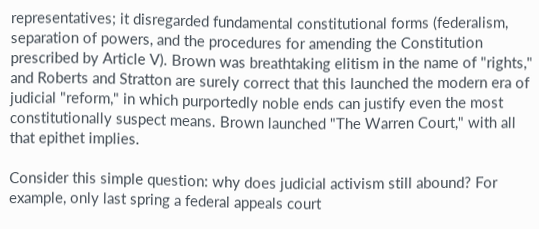representatives; it disregarded fundamental constitutional forms (federalism, separation of powers, and the procedures for amending the Constitution prescribed by Article V). Brown was breathtaking elitism in the name of "rights," and Roberts and Stratton are surely correct that this launched the modern era of judicial "reform," in which purportedly noble ends can justify even the most constitutionally suspect means. Brown launched "The Warren Court," with all that epithet implies.

Consider this simple question: why does judicial activism still abound? For example, only last spring a federal appeals court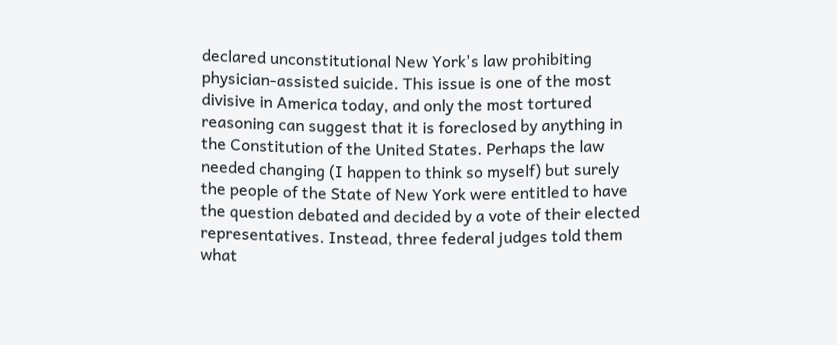declared unconstitutional New York's law prohibiting physician-assisted suicide. This issue is one of the most divisive in America today, and only the most tortured reasoning can suggest that it is foreclosed by anything in the Constitution of the United States. Perhaps the law needed changing (I happen to think so myself) but surely the people of the State of New York were entitled to have the question debated and decided by a vote of their elected representatives. Instead, three federal judges told them what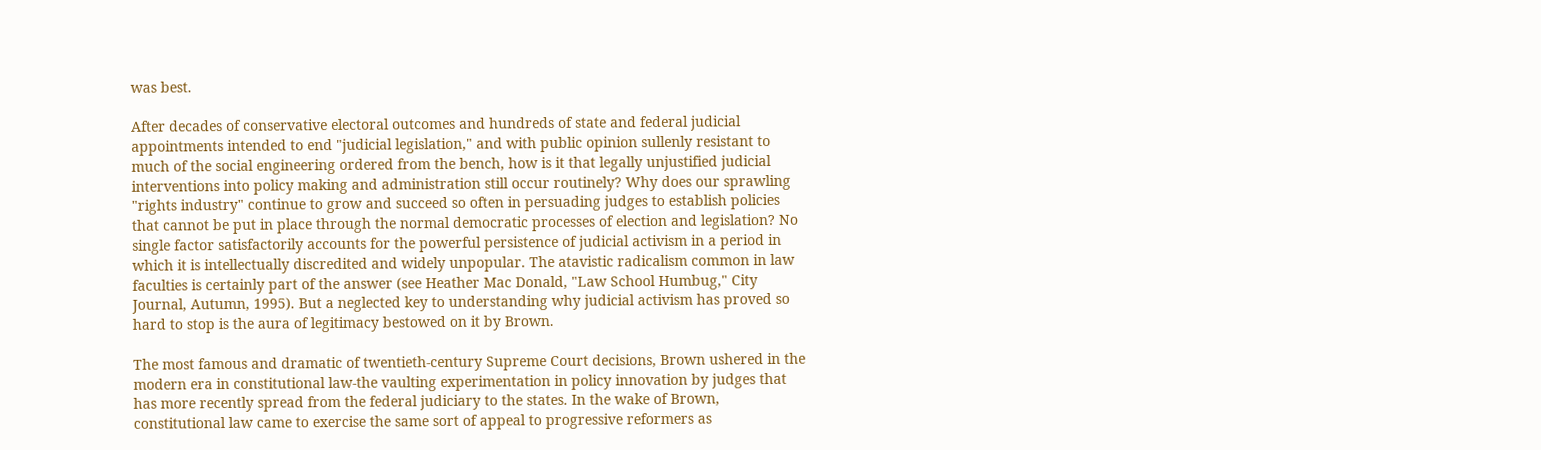was best.

After decades of conservative electoral outcomes and hundreds of state and federal judicial appointments intended to end "judicial legislation," and with public opinion sullenly resistant to much of the social engineering ordered from the bench, how is it that legally unjustified judicial interventions into policy making and administration still occur routinely? Why does our sprawling "rights industry" continue to grow and succeed so often in persuading judges to establish policies that cannot be put in place through the normal democratic processes of election and legislation? No single factor satisfactorily accounts for the powerful persistence of judicial activism in a period in which it is intellectually discredited and widely unpopular. The atavistic radicalism common in law faculties is certainly part of the answer (see Heather Mac Donald, "Law School Humbug," City Journal, Autumn, 1995). But a neglected key to understanding why judicial activism has proved so hard to stop is the aura of legitimacy bestowed on it by Brown.

The most famous and dramatic of twentieth-century Supreme Court decisions, Brown ushered in the modern era in constitutional law-the vaulting experimentation in policy innovation by judges that has more recently spread from the federal judiciary to the states. In the wake of Brown,  constitutional law came to exercise the same sort of appeal to progressive reformers as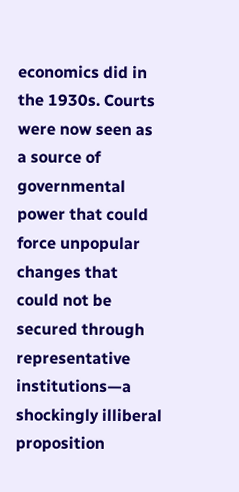economics did in the 1930s. Courts were now seen as a source of governmental power that could force unpopular changes that could not be secured through representative institutions—a shockingly illiberal proposition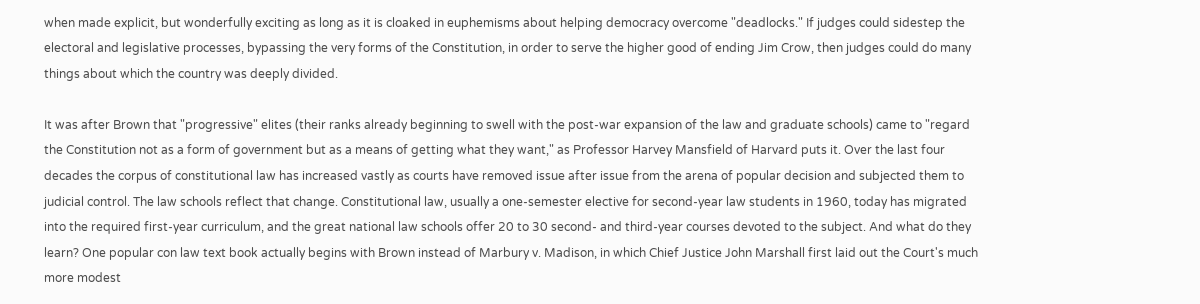when made explicit, but wonderfully exciting as long as it is cloaked in euphemisms about helping democracy overcome "deadlocks." If judges could sidestep the electoral and legislative processes, bypassing the very forms of the Constitution, in order to serve the higher good of ending Jim Crow, then judges could do many things about which the country was deeply divided.

It was after Brown that "progressive" elites (their ranks already beginning to swell with the post-war expansion of the law and graduate schools) came to "regard the Constitution not as a form of government but as a means of getting what they want," as Professor Harvey Mansfield of Harvard puts it. Over the last four decades the corpus of constitutional law has increased vastly as courts have removed issue after issue from the arena of popular decision and subjected them to judicial control. The law schools reflect that change. Constitutional law, usually a one-semester elective for second-year law students in 1960, today has migrated into the required first-year curriculum, and the great national law schools offer 20 to 30 second- and third-year courses devoted to the subject. And what do they learn? One popular con law text book actually begins with Brown instead of Marbury v. Madison, in which Chief Justice John Marshall first laid out the Court's much more modest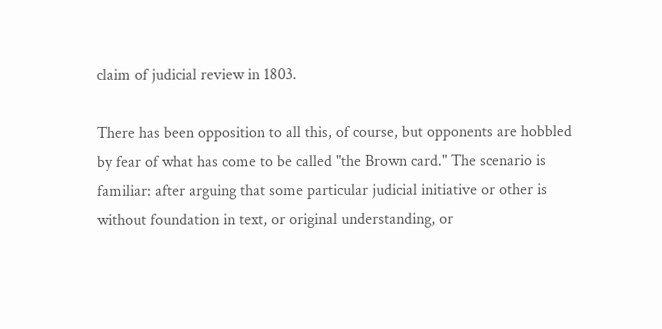claim of judicial review in 1803.

There has been opposition to all this, of course, but opponents are hobbled by fear of what has come to be called "the Brown card." The scenario is familiar: after arguing that some particular judicial initiative or other is without foundation in text, or original understanding, or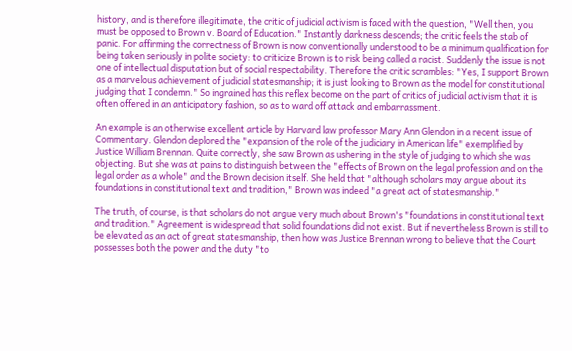history, and is therefore illegitimate, the critic of judicial activism is faced with the question, "Well then, you must be opposed to Brown v. Board of Education." Instantly darkness descends; the critic feels the stab of panic. For affirming the correctness of Brown is now conventionally understood to be a minimum qualification for being taken seriously in polite society: to criticize Brown is to risk being called a racist. Suddenly the issue is not one of intellectual disputation but of social respectability. Therefore the critic scrambles: "Yes, I support Brown as a marvelous achievement of judicial statesmanship; it is just looking to Brown as the model for constitutional judging that I condemn." So ingrained has this reflex become on the part of critics of judicial activism that it is often offered in an anticipatory fashion, so as to ward off attack and embarrassment.

An example is an otherwise excellent article by Harvard law professor Mary Ann Glendon in a recent issue of Commentary. Glendon deplored the "expansion of the role of the judiciary in American life" exemplified by Justice William Brennan. Quite correctly, she saw Brown as ushering in the style of judging to which she was objecting. But she was at pains to distinguish between the "effects of Brown on the legal profession and on the legal order as a whole" and the Brown decision itself. She held that "although scholars may argue about its foundations in constitutional text and tradition," Brown was indeed "a great act of statesmanship."

The truth, of course, is that scholars do not argue very much about Brown's "foundations in constitutional text and tradition." Agreement is widespread that solid foundations did not exist. But if nevertheless Brown is still to be elevated as an act of great statesmanship, then how was Justice Brennan wrong to believe that the Court possesses both the power and the duty "to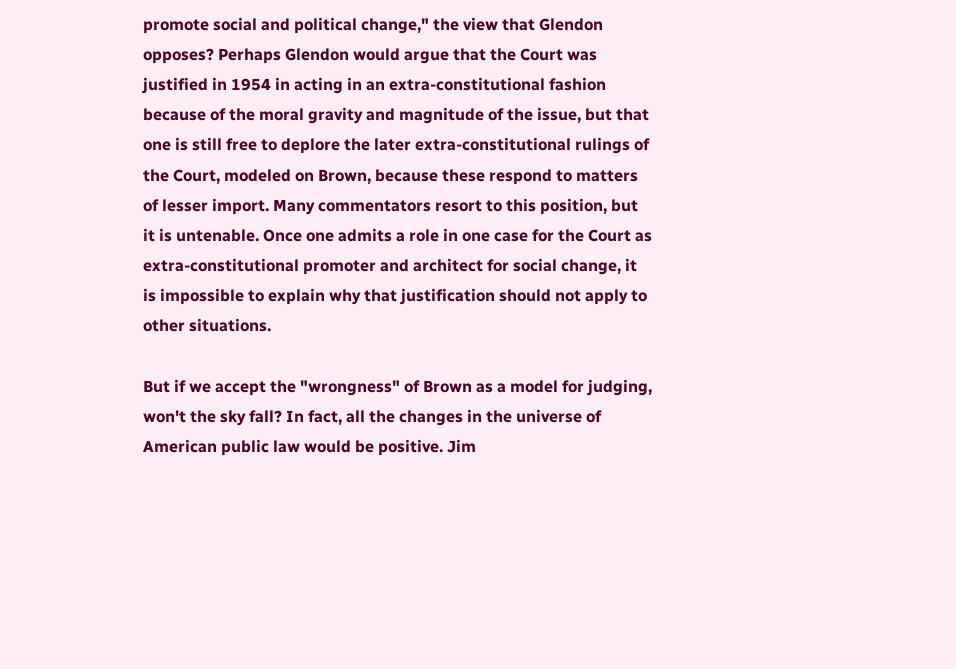promote social and political change," the view that Glendon opposes? Perhaps Glendon would argue that the Court was justified in 1954 in acting in an extra-constitutional fashion because of the moral gravity and magnitude of the issue, but that one is still free to deplore the later extra-constitutional rulings of the Court, modeled on Brown, because these respond to matters of lesser import. Many commentators resort to this position, but it is untenable. Once one admits a role in one case for the Court as extra-constitutional promoter and architect for social change, it is impossible to explain why that justification should not apply to other situations.

But if we accept the "wrongness" of Brown as a model for judging, won't the sky fall? In fact, all the changes in the universe of American public law would be positive. Jim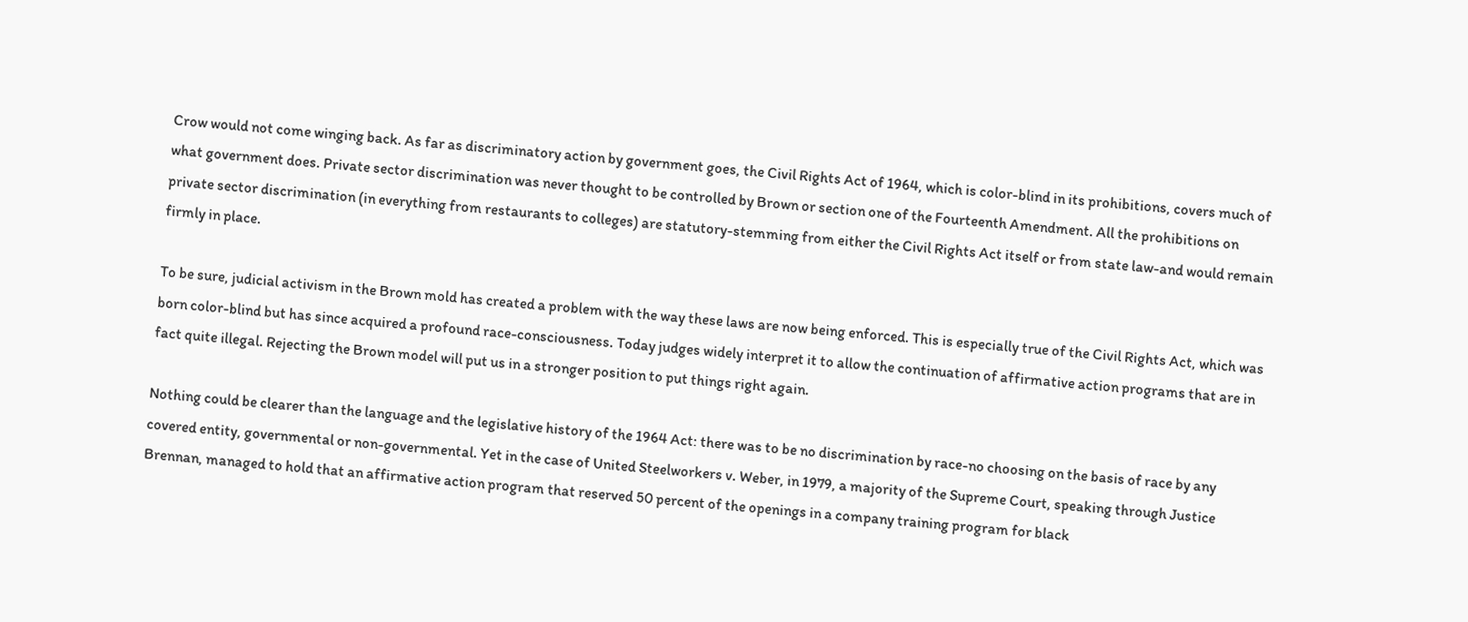Crow would not come winging back. As far as discriminatory action by government goes, the Civil Rights Act of 1964, which is color-blind in its prohibitions, covers much of what government does. Private sector discrimination was never thought to be controlled by Brown or section one of the Fourteenth Amendment. All the prohibitions on private sector discrimination (in everything from restaurants to colleges) are statutory-stemming from either the Civil Rights Act itself or from state law-and would remain firmly in place.

To be sure, judicial activism in the Brown mold has created a problem with the way these laws are now being enforced. This is especially true of the Civil Rights Act, which was born color-blind but has since acquired a profound race-consciousness. Today judges widely interpret it to allow the continuation of affirmative action programs that are in fact quite illegal. Rejecting the Brown model will put us in a stronger position to put things right again.

Nothing could be clearer than the language and the legislative history of the 1964 Act: there was to be no discrimination by race-no choosing on the basis of race by any covered entity, governmental or non-governmental. Yet in the case of United Steelworkers v. Weber, in 1979, a majority of the Supreme Court, speaking through Justice Brennan, managed to hold that an affirmative action program that reserved 50 percent of the openings in a company training program for black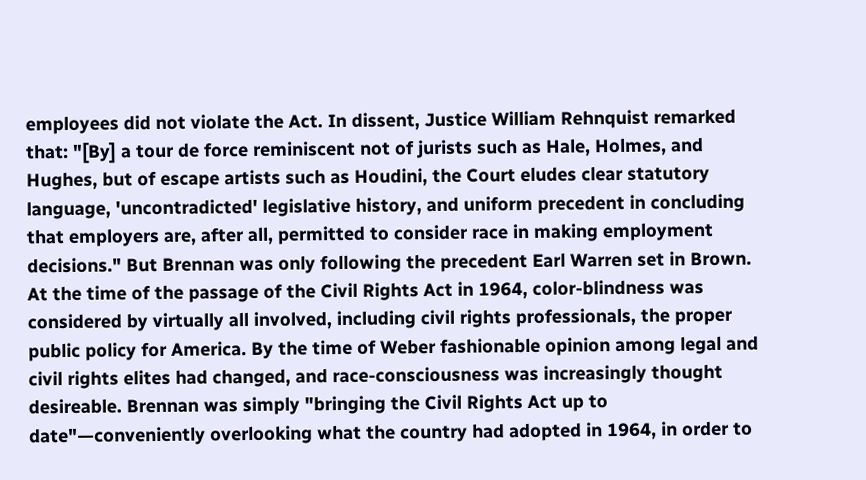employees did not violate the Act. In dissent, Justice William Rehnquist remarked that: "[By] a tour de force reminiscent not of jurists such as Hale, Holmes, and Hughes, but of escape artists such as Houdini, the Court eludes clear statutory language, 'uncontradicted' legislative history, and uniform precedent in concluding that employers are, after all, permitted to consider race in making employment decisions." But Brennan was only following the precedent Earl Warren set in Brown. At the time of the passage of the Civil Rights Act in 1964, color-blindness was considered by virtually all involved, including civil rights professionals, the proper public policy for America. By the time of Weber fashionable opinion among legal and civil rights elites had changed, and race-consciousness was increasingly thought desireable. Brennan was simply "bringing the Civil Rights Act up to date"—conveniently overlooking what the country had adopted in 1964, in order to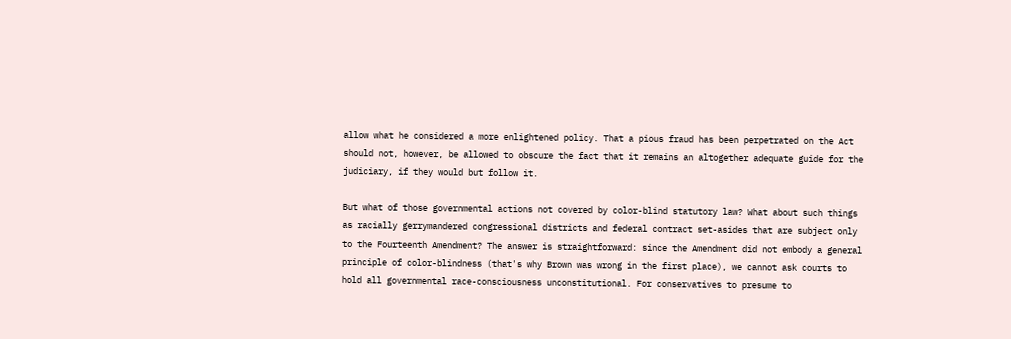allow what he considered a more enlightened policy. That a pious fraud has been perpetrated on the Act should not, however, be allowed to obscure the fact that it remains an altogether adequate guide for the judiciary, if they would but follow it.

But what of those governmental actions not covered by color-blind statutory law? What about such things as racially gerrymandered congressional districts and federal contract set-asides that are subject only to the Fourteenth Amendment? The answer is straightforward: since the Amendment did not embody a general principle of color-blindness (that's why Brown was wrong in the first place), we cannot ask courts to hold all governmental race-consciousness unconstitutional. For conservatives to presume to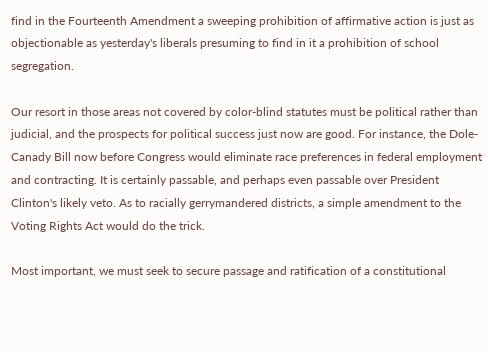find in the Fourteenth Amendment a sweeping prohibition of affirmative action is just as objectionable as yesterday's liberals presuming to find in it a prohibition of school segregation.

Our resort in those areas not covered by color-blind statutes must be political rather than judicial, and the prospects for political success just now are good. For instance, the Dole-Canady Bill now before Congress would eliminate race preferences in federal employment and contracting. It is certainly passable, and perhaps even passable over President Clinton's likely veto. As to racially gerrymandered districts, a simple amendment to the Voting Rights Act would do the trick.

Most important, we must seek to secure passage and ratification of a constitutional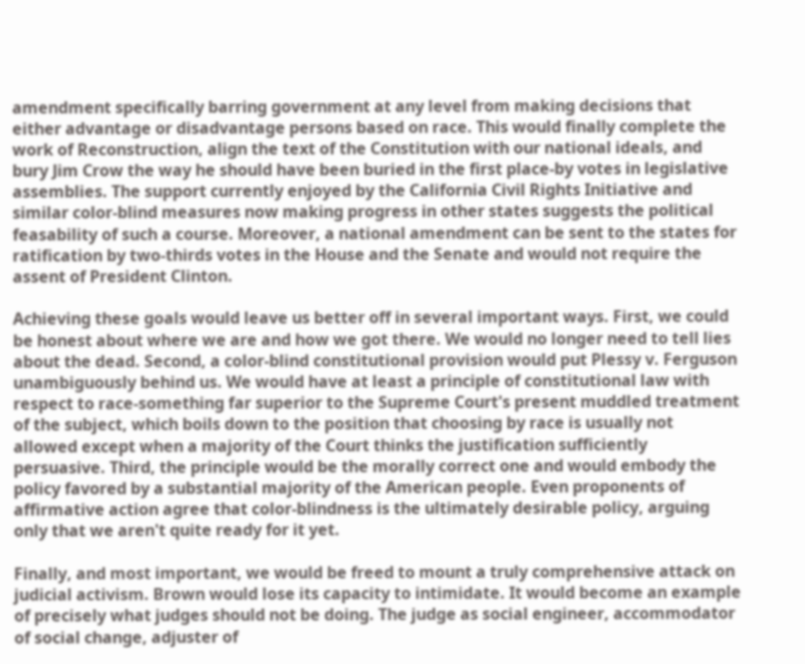amendment specifically barring government at any level from making decisions that either advantage or disadvantage persons based on race. This would finally complete the work of Reconstruction, align the text of the Constitution with our national ideals, and bury Jim Crow the way he should have been buried in the first place-by votes in legislative assemblies. The support currently enjoyed by the California Civil Rights Initiative and similar color-blind measures now making progress in other states suggests the political feasability of such a course. Moreover, a national amendment can be sent to the states for ratification by two-thirds votes in the House and the Senate and would not require the assent of President Clinton.

Achieving these goals would leave us better off in several important ways. First, we could be honest about where we are and how we got there. We would no longer need to tell lies about the dead. Second, a color-blind constitutional provision would put Plessy v. Ferguson unambiguously behind us. We would have at least a principle of constitutional law with respect to race-something far superior to the Supreme Court's present muddled treatment of the subject, which boils down to the position that choosing by race is usually not allowed except when a majority of the Court thinks the justification sufficiently persuasive. Third, the principle would be the morally correct one and would embody the policy favored by a substantial majority of the American people. Even proponents of affirmative action agree that color-blindness is the ultimately desirable policy, arguing only that we aren't quite ready for it yet.

Finally, and most important, we would be freed to mount a truly comprehensive attack on judicial activism. Brown would lose its capacity to intimidate. It would become an example of precisely what judges should not be doing. The judge as social engineer, accommodator of social change, adjuster of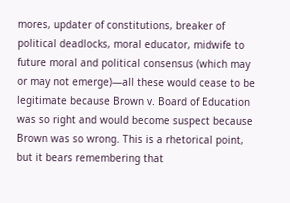mores, updater of constitutions, breaker of political deadlocks, moral educator, midwife to future moral and political consensus (which may or may not emerge)—all these would cease to be legitimate because Brown v. Board of Education was so right and would become suspect because Brown was so wrong. This is a rhetorical point, but it bears remembering that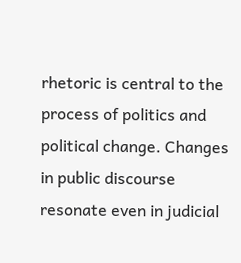rhetoric is central to the process of politics and political change. Changes in public discourse resonate even in judicial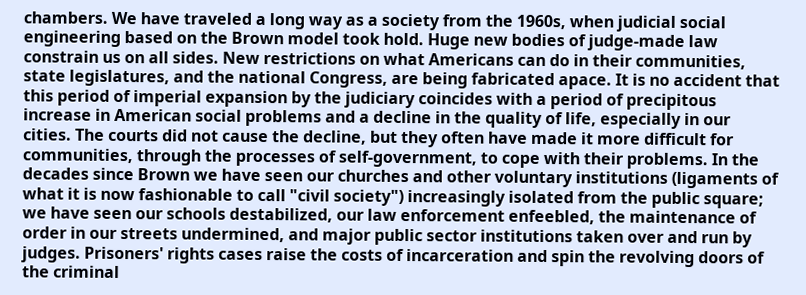chambers. We have traveled a long way as a society from the 1960s, when judicial social engineering based on the Brown model took hold. Huge new bodies of judge-made law constrain us on all sides. New restrictions on what Americans can do in their communities, state legislatures, and the national Congress, are being fabricated apace. It is no accident that this period of imperial expansion by the judiciary coincides with a period of precipitous increase in American social problems and a decline in the quality of life, especially in our cities. The courts did not cause the decline, but they often have made it more difficult for communities, through the processes of self-government, to cope with their problems. In the decades since Brown we have seen our churches and other voluntary institutions (ligaments of what it is now fashionable to call "civil society") increasingly isolated from the public square; we have seen our schools destabilized, our law enforcement enfeebled, the maintenance of order in our streets undermined, and major public sector institutions taken over and run by judges. Prisoners' rights cases raise the costs of incarceration and spin the revolving doors of the criminal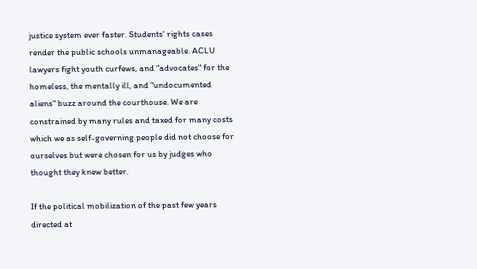justice system ever faster. Students' rights cases render the public schools unmanageable. ACLU lawyers fight youth curfews, and "advocates" for the homeless, the mentally ill, and "undocumented aliens" buzz around the courthouse. We are constrained by many rules and taxed for many costs which we as self-governing people did not choose for ourselves but were chosen for us by judges who thought they knew better.

If the political mobilization of the past few years directed at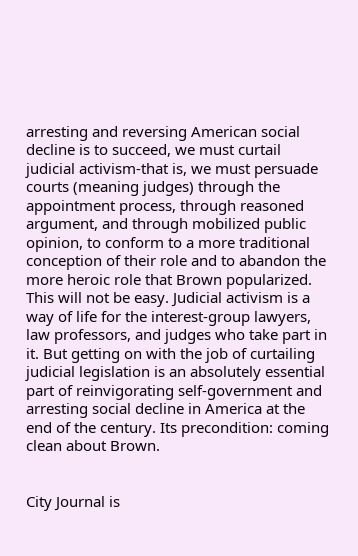arresting and reversing American social decline is to succeed, we must curtail judicial activism-that is, we must persuade courts (meaning judges) through the appointment process, through reasoned argument, and through mobilized public opinion, to conform to a more traditional conception of their role and to abandon the more heroic role that Brown popularized. This will not be easy. Judicial activism is a way of life for the interest-group lawyers, law professors, and judges who take part in it. But getting on with the job of curtailing judicial legislation is an absolutely essential part of reinvigorating self-government and arresting social decline in America at the end of the century. Its precondition: coming clean about Brown.


City Journal is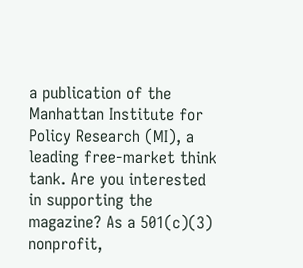a publication of the Manhattan Institute for Policy Research (MI), a leading free-market think tank. Are you interested in supporting the magazine? As a 501(c)(3) nonprofit,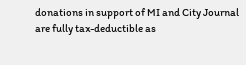donations in support of MI and City Journal are fully tax-deductible as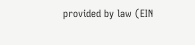provided by law (EIN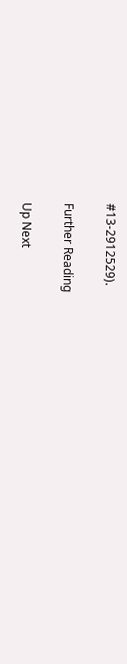#13-2912529).

Further Reading

Up Next